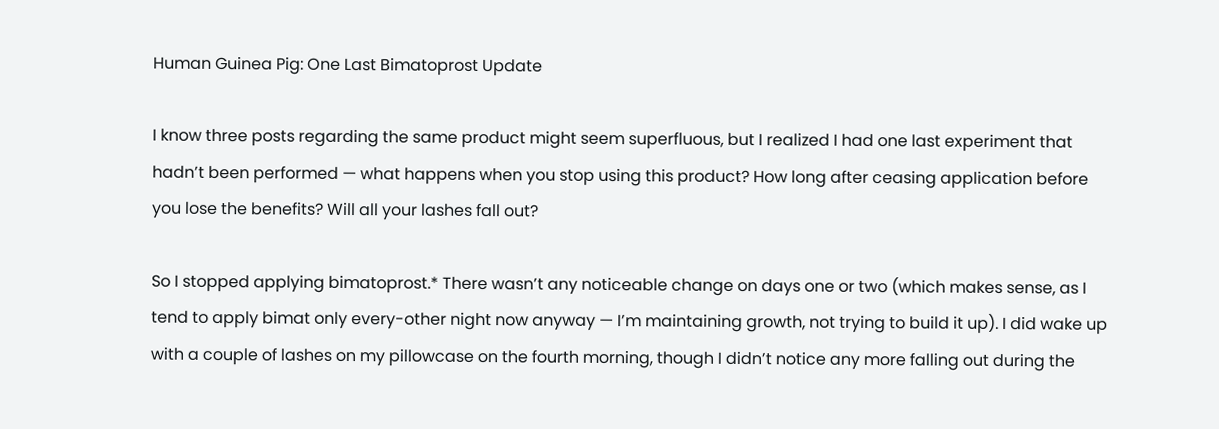Human Guinea Pig: One Last Bimatoprost Update

I know three posts regarding the same product might seem superfluous, but I realized I had one last experiment that hadn’t been performed — what happens when you stop using this product? How long after ceasing application before you lose the benefits? Will all your lashes fall out?

So I stopped applying bimatoprost.* There wasn’t any noticeable change on days one or two (which makes sense, as I tend to apply bimat only every-other night now anyway — I’m maintaining growth, not trying to build it up). I did wake up with a couple of lashes on my pillowcase on the fourth morning, though I didn’t notice any more falling out during the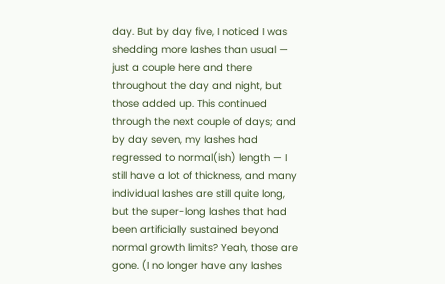day. But by day five, I noticed I was shedding more lashes than usual — just a couple here and there throughout the day and night, but those added up. This continued through the next couple of days; and by day seven, my lashes had regressed to normal(ish) length — I still have a lot of thickness, and many individual lashes are still quite long, but the super-long lashes that had been artificially sustained beyond normal growth limits? Yeah, those are gone. (I no longer have any lashes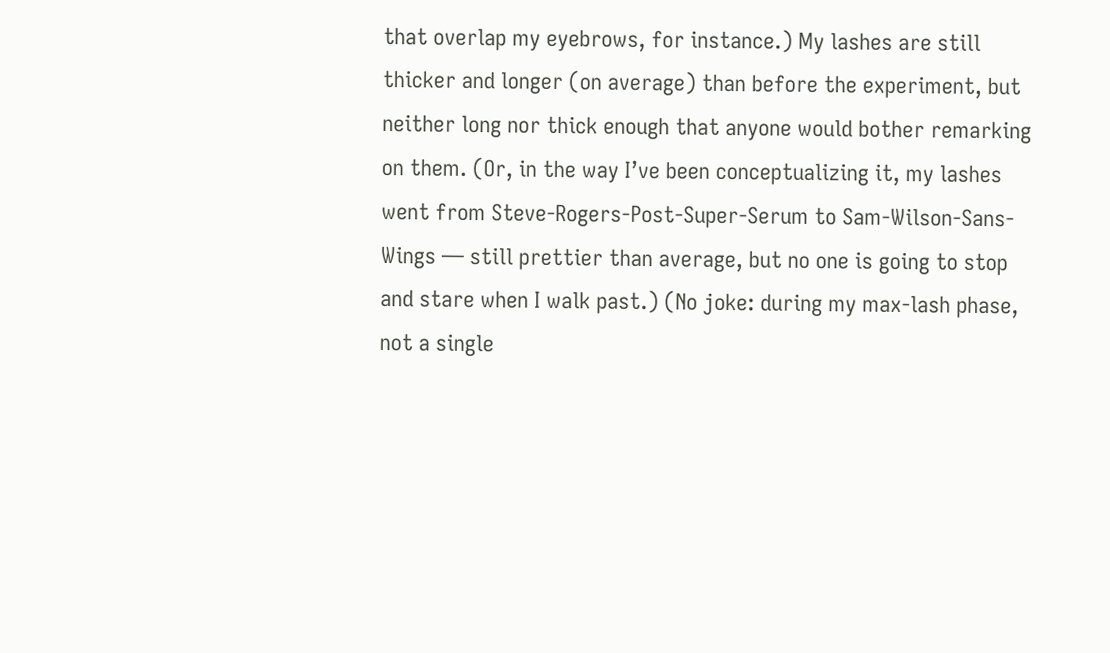that overlap my eyebrows, for instance.) My lashes are still thicker and longer (on average) than before the experiment, but neither long nor thick enough that anyone would bother remarking on them. (Or, in the way I’ve been conceptualizing it, my lashes went from Steve-Rogers-Post-Super-Serum to Sam-Wilson-Sans-Wings — still prettier than average, but no one is going to stop and stare when I walk past.) (No joke: during my max-lash phase, not a single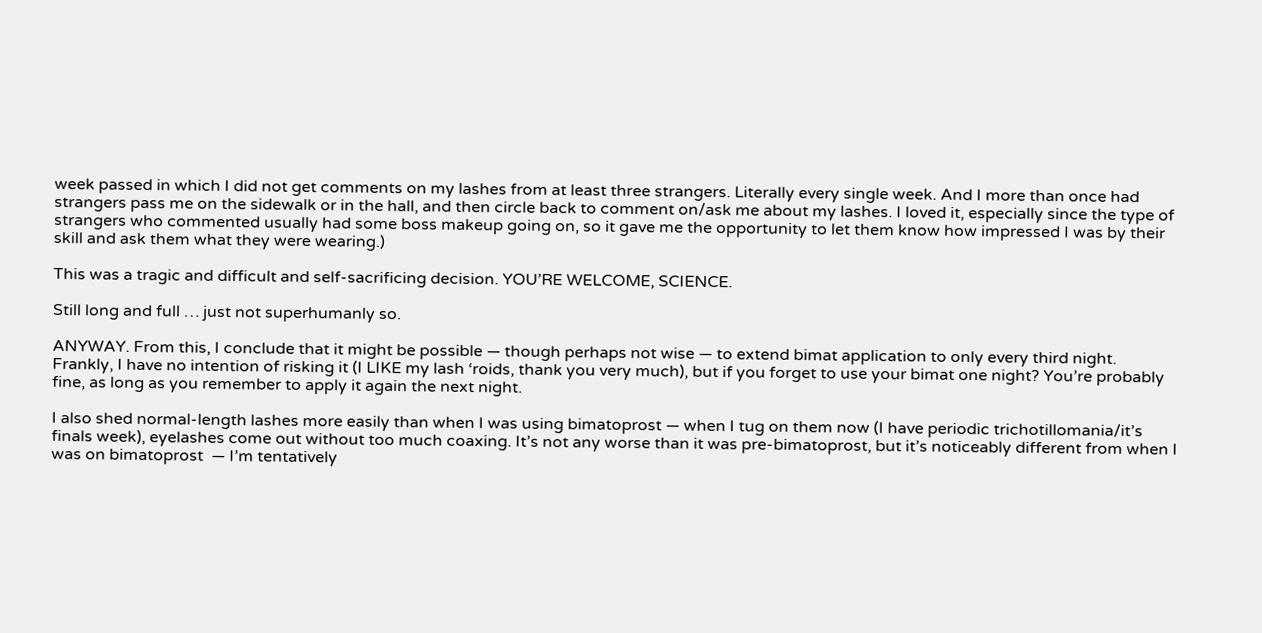week passed in which I did not get comments on my lashes from at least three strangers. Literally every single week. And I more than once had strangers pass me on the sidewalk or in the hall, and then circle back to comment on/ask me about my lashes. I loved it, especially since the type of strangers who commented usually had some boss makeup going on, so it gave me the opportunity to let them know how impressed I was by their skill and ask them what they were wearing.)

This was a tragic and difficult and self-sacrificing decision. YOU’RE WELCOME, SCIENCE.

Still long and full … just not superhumanly so.

ANYWAY. From this, I conclude that it might be possible — though perhaps not wise — to extend bimat application to only every third night. Frankly, I have no intention of risking it (I LIKE my lash ‘roids, thank you very much), but if you forget to use your bimat one night? You’re probably fine, as long as you remember to apply it again the next night.

I also shed normal-length lashes more easily than when I was using bimatoprost — when I tug on them now (I have periodic trichotillomania/it’s finals week), eyelashes come out without too much coaxing. It’s not any worse than it was pre-bimatoprost, but it’s noticeably different from when I was on bimatoprost  — I’m tentatively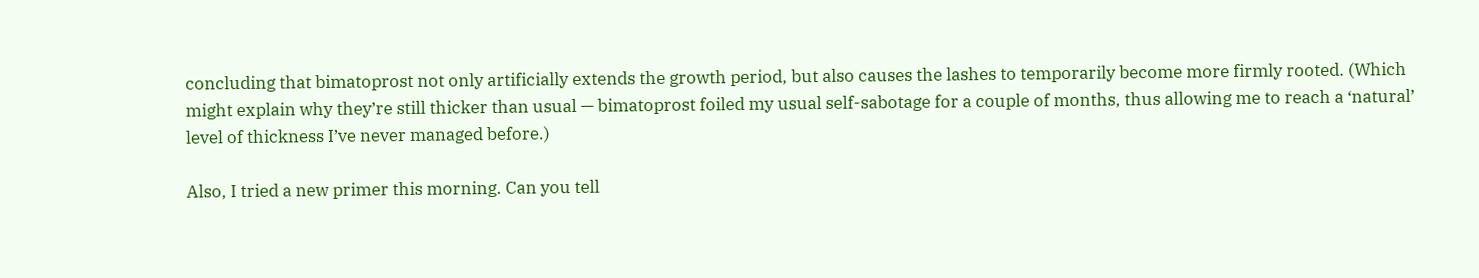concluding that bimatoprost not only artificially extends the growth period, but also causes the lashes to temporarily become more firmly rooted. (Which might explain why they’re still thicker than usual — bimatoprost foiled my usual self-sabotage for a couple of months, thus allowing me to reach a ‘natural’ level of thickness I’ve never managed before.)

Also, I tried a new primer this morning. Can you tell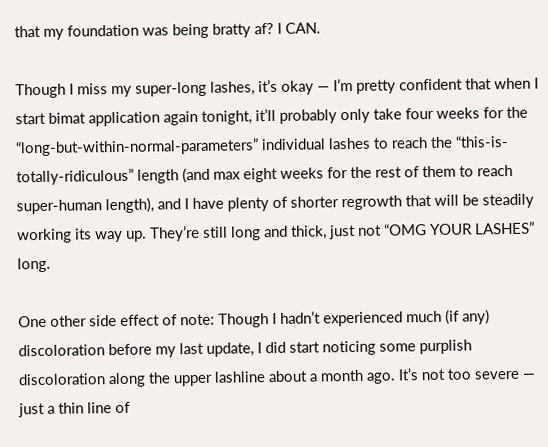that my foundation was being bratty af? I CAN.

Though I miss my super-long lashes, it’s okay — I’m pretty confident that when I start bimat application again tonight, it’ll probably only take four weeks for the “long-but-within-normal-parameters” individual lashes to reach the “this-is-totally-ridiculous” length (and max eight weeks for the rest of them to reach super-human length), and I have plenty of shorter regrowth that will be steadily working its way up. They’re still long and thick, just not “OMG YOUR LASHES” long.

One other side effect of note: Though I hadn’t experienced much (if any) discoloration before my last update, I did start noticing some purplish discoloration along the upper lashline about a month ago. It’s not too severe — just a thin line of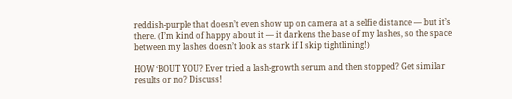reddish-purple that doesn’t even show up on camera at a selfie distance — but it’s there. (I’m kind of happy about it — it darkens the base of my lashes, so the space between my lashes doesn’t look as stark if I skip tightlining!)

HOW ‘BOUT YOU? Ever tried a lash-growth serum and then stopped? Get similar results or no? Discuss!